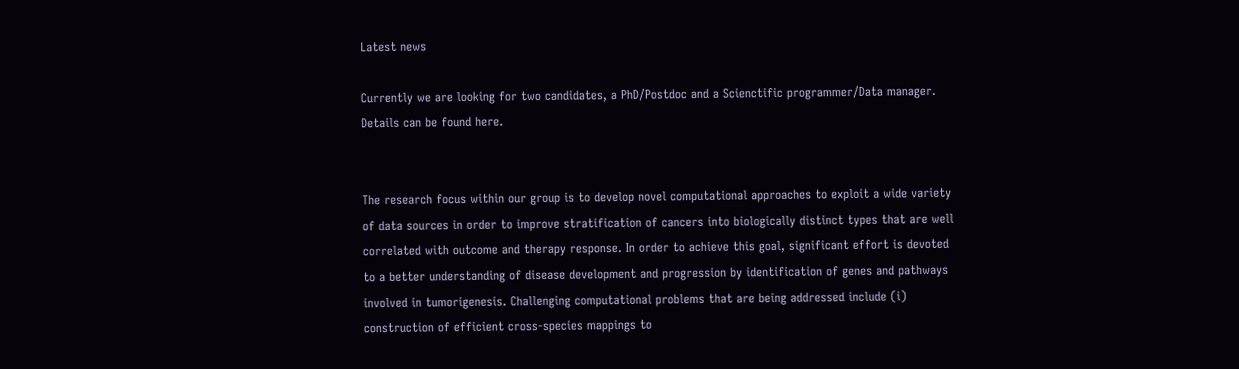Latest news

Currently we are looking for two candidates, a PhD/Postdoc and a Scienctific programmer/Data manager. Details can be found here.


The research focus within our group is to develop novel computational approaches to exploit a wide variety of data sources in order to improve stratification of cancers into biologically distinct types that are well correlated with outcome and therapy response. In order to achieve this goal, significant effort is devoted to a better understanding of disease development and progression by identification of genes and pathways involved in tumorigenesis. Challenging computational problems that are being addressed include (i) construction of efficient cross-species mappings to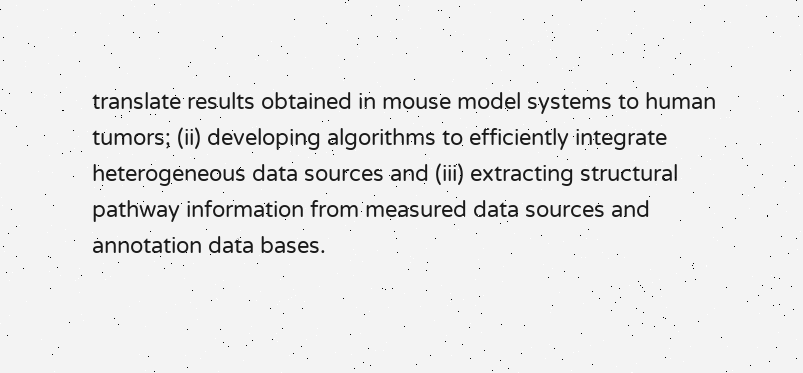translate results obtained in mouse model systems to human tumors; (ii) developing algorithms to efficiently integrate heterogeneous data sources and (iii) extracting structural pathway information from measured data sources and annotation data bases.